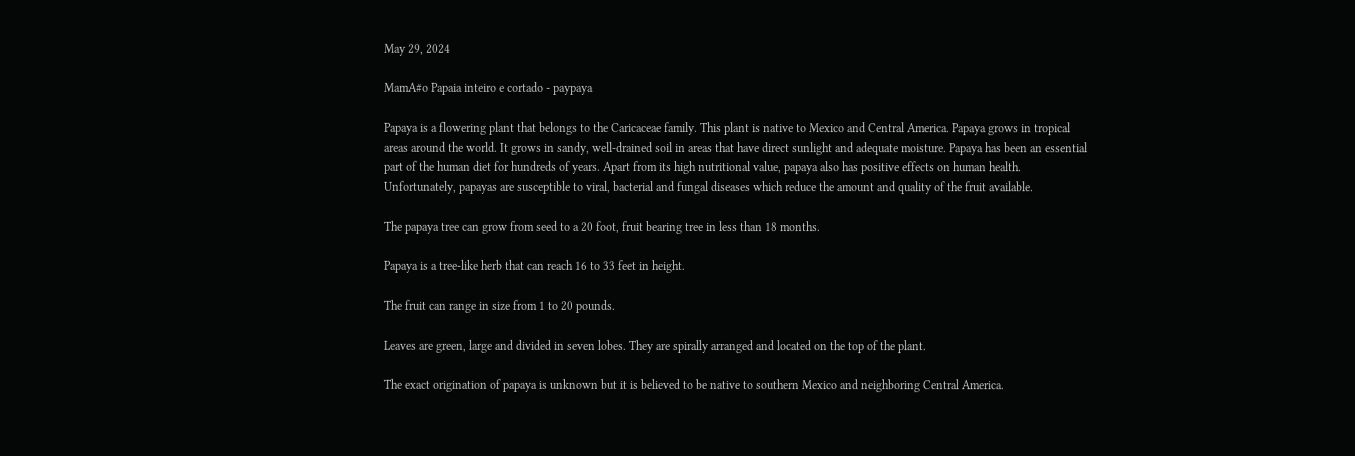May 29, 2024

MamA#o Papaia inteiro e cortado - paypaya

Papaya is a flowering plant that belongs to the Caricaceae family. This plant is native to Mexico and Central America. Papaya grows in tropical areas around the world. It grows in sandy, well-drained soil in areas that have direct sunlight and adequate moisture. Papaya has been an essential part of the human diet for hundreds of years. Apart from its high nutritional value, papaya also has positive effects on human health. Unfortunately, papayas are susceptible to viral, bacterial and fungal diseases which reduce the amount and quality of the fruit available.

The papaya tree can grow from seed to a 20 foot, fruit bearing tree in less than 18 months.

Papaya is a tree-like herb that can reach 16 to 33 feet in height.

The fruit can range in size from 1 to 20 pounds.

Leaves are green, large and divided in seven lobes. They are spirally arranged and located on the top of the plant.

The exact origination of papaya is unknown but it is believed to be native to southern Mexico and neighboring Central America.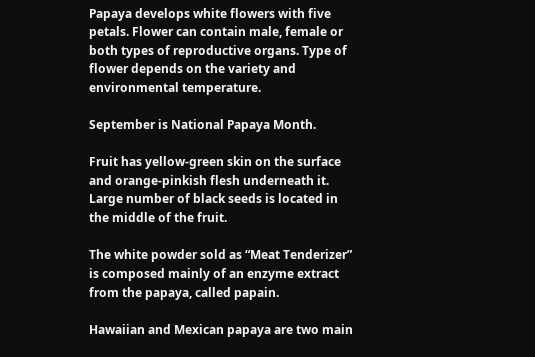Papaya develops white flowers with five petals. Flower can contain male, female or both types of reproductive organs. Type of flower depends on the variety and environmental temperature.

September is National Papaya Month.

Fruit has yellow-green skin on the surface and orange-pinkish flesh underneath it. Large number of black seeds is located in the middle of the fruit.

The white powder sold as “Meat Tenderizer” is composed mainly of an enzyme extract from the papaya, called papain.

Hawaiian and Mexican papaya are two main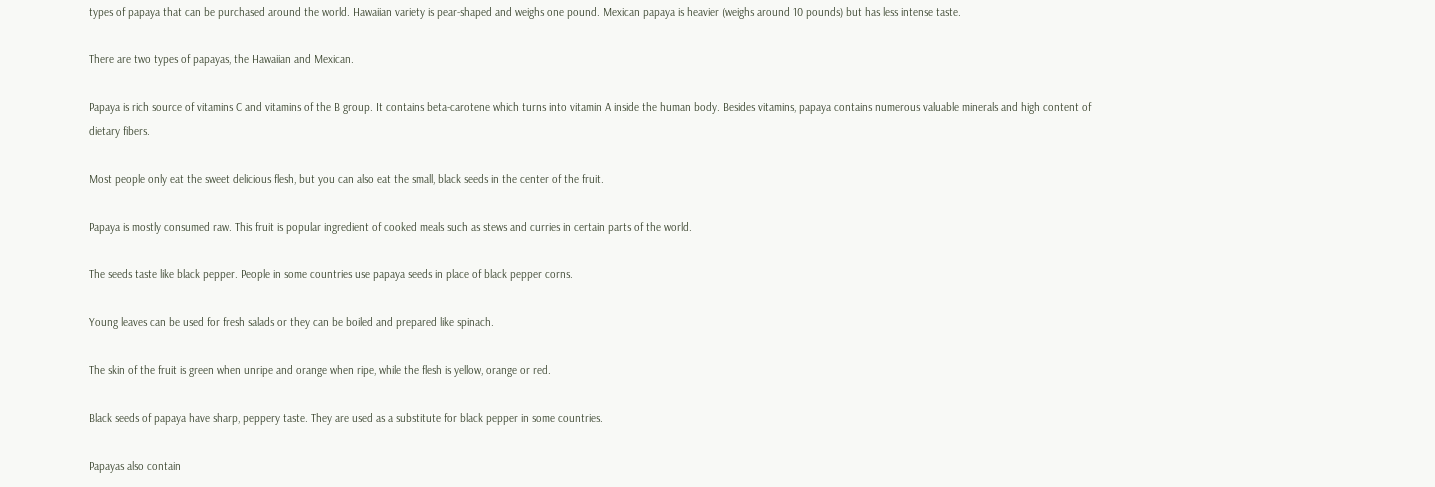types of papaya that can be purchased around the world. Hawaiian variety is pear-shaped and weighs one pound. Mexican papaya is heavier (weighs around 10 pounds) but has less intense taste.

There are two types of papayas, the Hawaiian and Mexican.

Papaya is rich source of vitamins C and vitamins of the B group. It contains beta-carotene which turns into vitamin A inside the human body. Besides vitamins, papaya contains numerous valuable minerals and high content of dietary fibers.

Most people only eat the sweet delicious flesh, but you can also eat the small, black seeds in the center of the fruit.

Papaya is mostly consumed raw. This fruit is popular ingredient of cooked meals such as stews and curries in certain parts of the world.

The seeds taste like black pepper. People in some countries use papaya seeds in place of black pepper corns.

Young leaves can be used for fresh salads or they can be boiled and prepared like spinach.

The skin of the fruit is green when unripe and orange when ripe, while the flesh is yellow, orange or red.

Black seeds of papaya have sharp, peppery taste. They are used as a substitute for black pepper in some countries.

Papayas also contain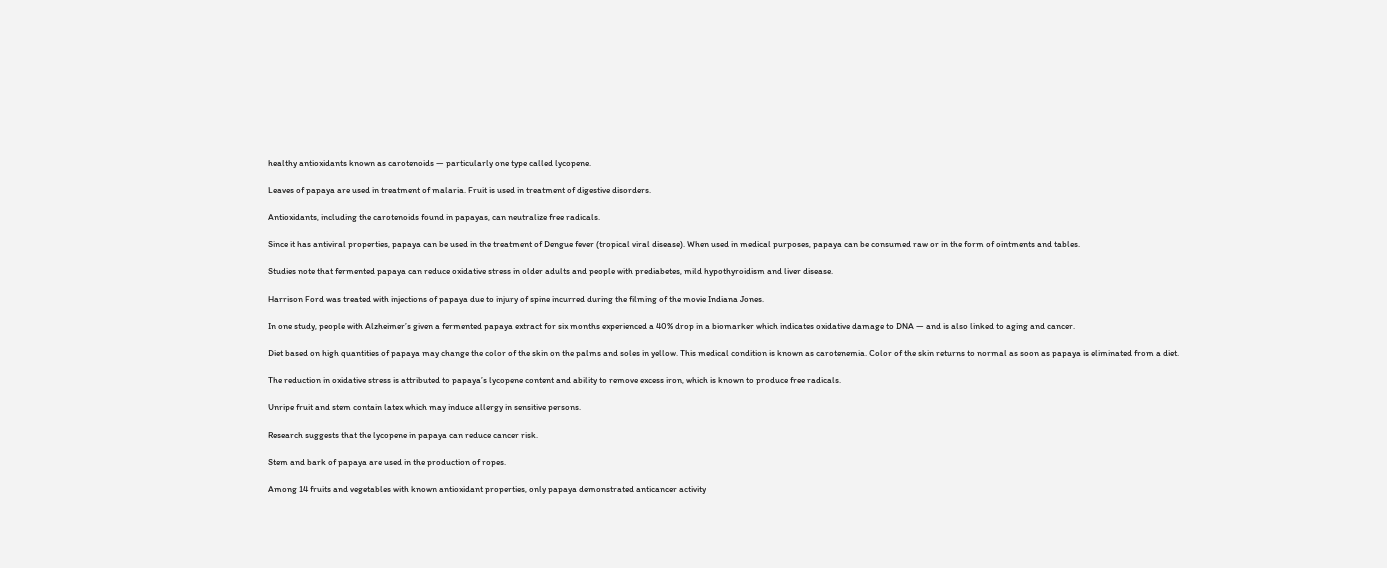healthy antioxidants known as carotenoids — particularly one type called lycopene.

Leaves of papaya are used in treatment of malaria. Fruit is used in treatment of digestive disorders.

Antioxidants, including the carotenoids found in papayas, can neutralize free radicals.

Since it has antiviral properties, papaya can be used in the treatment of Dengue fever (tropical viral disease). When used in medical purposes, papaya can be consumed raw or in the form of ointments and tables.

Studies note that fermented papaya can reduce oxidative stress in older adults and people with prediabetes, mild hypothyroidism and liver disease.

Harrison Ford was treated with injections of papaya due to injury of spine incurred during the filming of the movie Indiana Jones.

In one study, people with Alzheimer’s given a fermented papaya extract for six months experienced a 40% drop in a biomarker which indicates oxidative damage to DNA — and is also linked to aging and cancer.

Diet based on high quantities of papaya may change the color of the skin on the palms and soles in yellow. This medical condition is known as carotenemia. Color of the skin returns to normal as soon as papaya is eliminated from a diet.

The reduction in oxidative stress is attributed to papaya’s lycopene content and ability to remove excess iron, which is known to produce free radicals.

Unripe fruit and stem contain latex which may induce allergy in sensitive persons.

Research suggests that the lycopene in papaya can reduce cancer risk.

Stem and bark of papaya are used in the production of ropes.

Among 14 fruits and vegetables with known antioxidant properties, only papaya demonstrated anticancer activity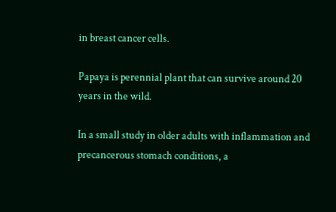in breast cancer cells.

Papaya is perennial plant that can survive around 20 years in the wild.

In a small study in older adults with inflammation and precancerous stomach conditions, a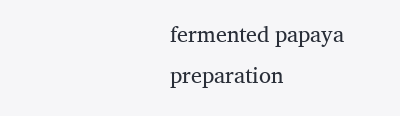fermented papaya preparation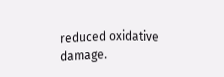reduced oxidative damage.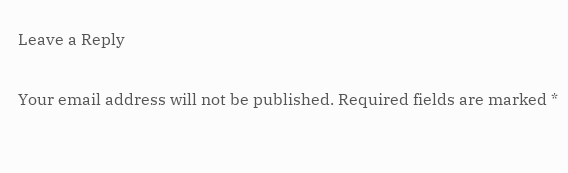Leave a Reply

Your email address will not be published. Required fields are marked *